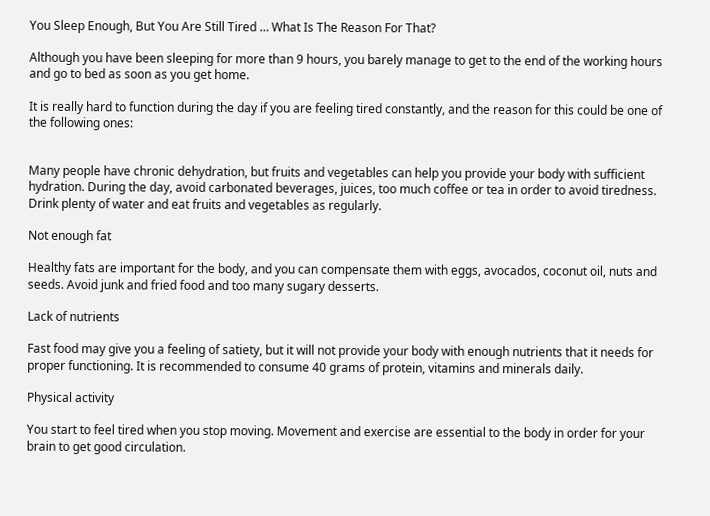You Sleep Enough, But You Are Still Tired … What Is The Reason For That?

Although you have been sleeping for more than 9 hours, you barely manage to get to the end of the working hours and go to bed as soon as you get home.

It is really hard to function during the day if you are feeling tired constantly, and the reason for this could be one of the following ones:


Many people have chronic dehydration, but fruits and vegetables can help you provide your body with sufficient hydration. During the day, avoid carbonated beverages, juices, too much coffee or tea in order to avoid tiredness. Drink plenty of water and eat fruits and vegetables as regularly.

Not enough fat

Healthy fats are important for the body, and you can compensate them with eggs, avocados, coconut oil, nuts and seeds. Avoid junk and fried food and too many sugary desserts.

Lack of nutrients

Fast food may give you a feeling of satiety, but it will not provide your body with enough nutrients that it needs for proper functioning. It is recommended to consume 40 grams of protein, vitamins and minerals daily.

Physical activity

You start to feel tired when you stop moving. Movement and exercise are essential to the body in order for your brain to get good circulation.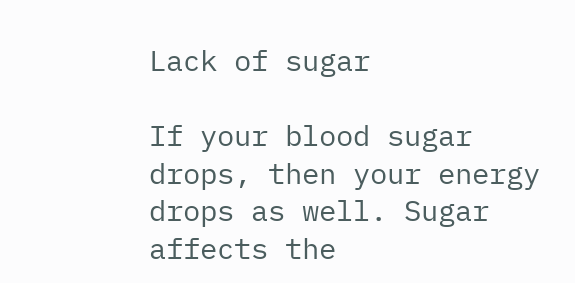Lack of sugar

If your blood sugar drops, then your energy drops as well. Sugar affects the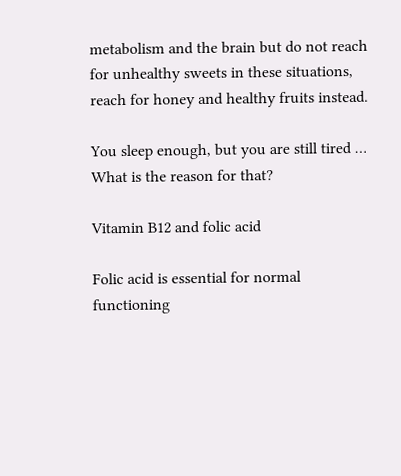metabolism and the brain but do not reach for unhealthy sweets in these situations, reach for honey and healthy fruits instead.

You sleep enough, but you are still tired … What is the reason for that?

Vitamin B12 and folic acid

Folic acid is essential for normal functioning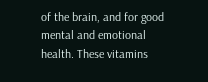of the brain, and for good mental and emotional health. These vitamins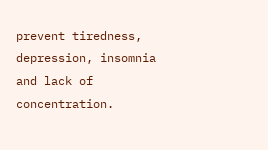prevent tiredness, depression, insomnia and lack of concentration.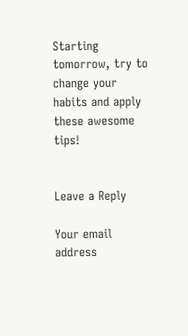Starting tomorrow, try to change your habits and apply these awesome tips!


Leave a Reply

Your email address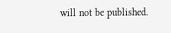will not be published.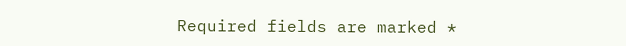Required fields are marked *